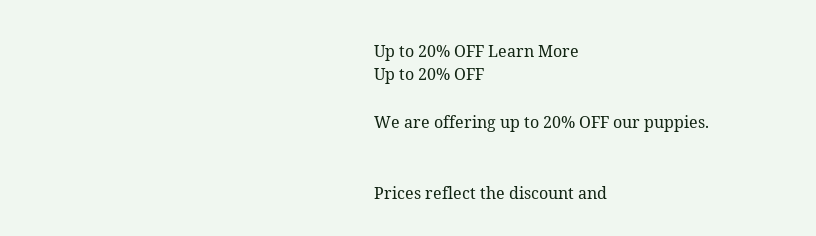Up to 20% OFF Learn More
Up to 20% OFF

We are offering up to 20% OFF our puppies.


Prices reflect the discount and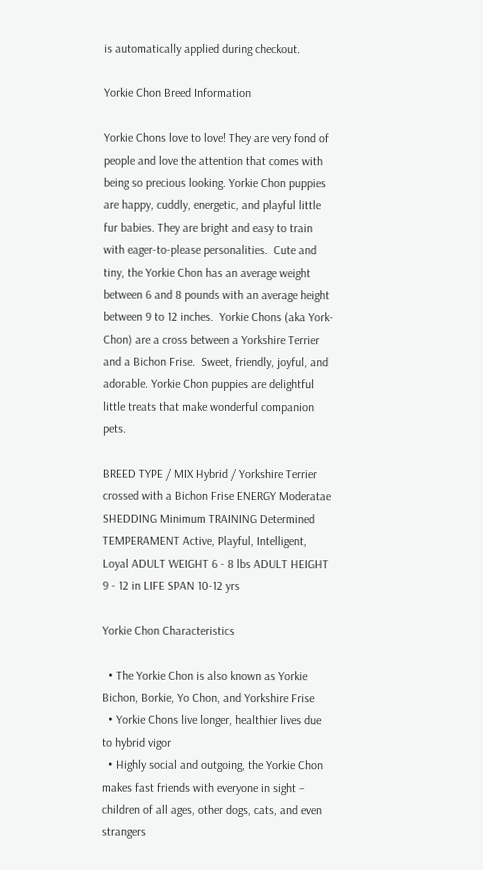is automatically applied during checkout.

Yorkie Chon Breed Information

Yorkie Chons love to love! They are very fond of people and love the attention that comes with being so precious looking. Yorkie Chon puppies are happy, cuddly, energetic, and playful little fur babies. They are bright and easy to train with eager-to-please personalities.  Cute and tiny, the Yorkie Chon has an average weight between 6 and 8 pounds with an average height between 9 to 12 inches.  Yorkie Chons (aka York-Chon) are a cross between a Yorkshire Terrier and a Bichon Frise.  Sweet, friendly, joyful, and adorable. Yorkie Chon puppies are delightful little treats that make wonderful companion pets.

BREED TYPE / MIX Hybrid / Yorkshire Terrier crossed with a Bichon Frise ENERGY Moderatae SHEDDING Minimum TRAINING Determined TEMPERAMENT Active, Playful, Intelligent, Loyal ADULT WEIGHT 6 - 8 lbs ADULT HEIGHT 9 - 12 in LIFE SPAN 10-12 yrs

Yorkie Chon Characteristics

  • The Yorkie Chon is also known as Yorkie Bichon, Borkie, Yo Chon, and Yorkshire Frise
  • Yorkie Chons live longer, healthier lives due to hybrid vigor
  • Highly social and outgoing, the Yorkie Chon makes fast friends with everyone in sight – children of all ages, other dogs, cats, and even strangers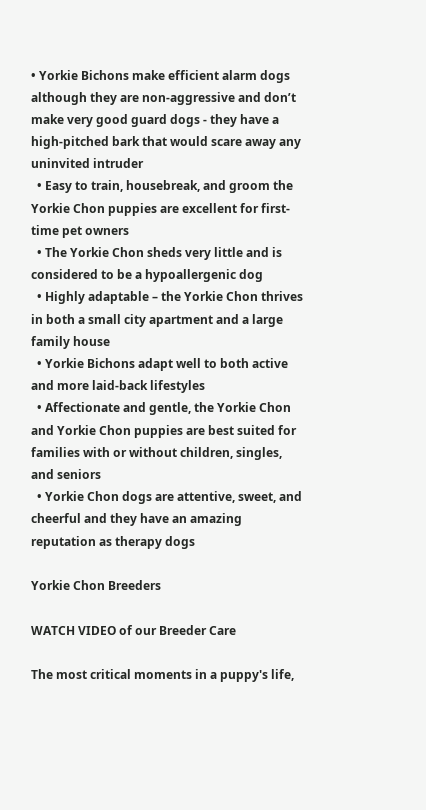• Yorkie Bichons make efficient alarm dogs although they are non-aggressive and don’t make very good guard dogs - they have a high-pitched bark that would scare away any uninvited intruder
  • Easy to train, housebreak, and groom the Yorkie Chon puppies are excellent for first-time pet owners
  • The Yorkie Chon sheds very little and is considered to be a hypoallergenic dog
  • Highly adaptable – the Yorkie Chon thrives in both a small city apartment and a large family house
  • Yorkie Bichons adapt well to both active and more laid-back lifestyles
  • Affectionate and gentle, the Yorkie Chon and Yorkie Chon puppies are best suited for families with or without children, singles, and seniors
  • Yorkie Chon dogs are attentive, sweet, and cheerful and they have an amazing reputation as therapy dogs

Yorkie Chon Breeders

WATCH VIDEO of our Breeder Care

The most critical moments in a puppy's life,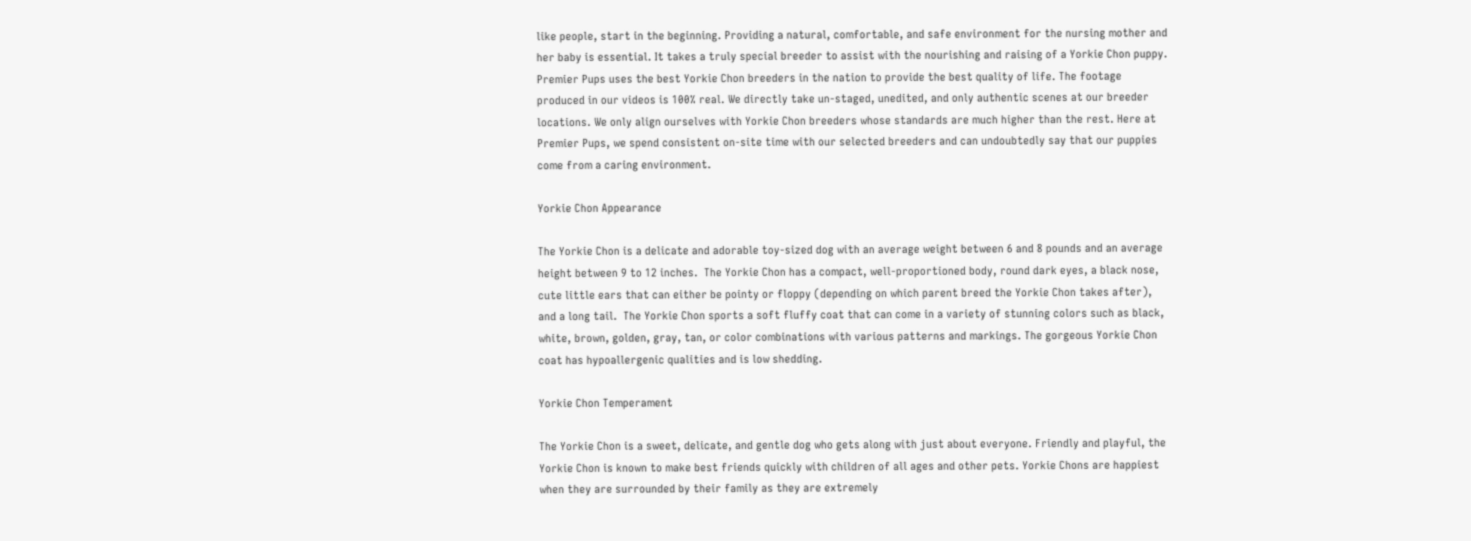like people, start in the beginning. Providing a natural, comfortable, and safe environment for the nursing mother and her baby is essential. It takes a truly special breeder to assist with the nourishing and raising of a Yorkie Chon puppy. Premier Pups uses the best Yorkie Chon breeders in the nation to provide the best quality of life. The footage produced in our videos is 100% real. We directly take un-staged, unedited, and only authentic scenes at our breeder locations. We only align ourselves with Yorkie Chon breeders whose standards are much higher than the rest. Here at Premier Pups, we spend consistent on-site time with our selected breeders and can undoubtedly say that our puppies come from a caring environment.

Yorkie Chon Appearance

The Yorkie Chon is a delicate and adorable toy-sized dog with an average weight between 6 and 8 pounds and an average height between 9 to 12 inches.  The Yorkie Chon has a compact, well-proportioned body, round dark eyes, a black nose, cute little ears that can either be pointy or floppy (depending on which parent breed the Yorkie Chon takes after), and a long tail.  The Yorkie Chon sports a soft fluffy coat that can come in a variety of stunning colors such as black, white, brown, golden, gray, tan, or color combinations with various patterns and markings. The gorgeous Yorkie Chon coat has hypoallergenic qualities and is low shedding.

Yorkie Chon Temperament

The Yorkie Chon is a sweet, delicate, and gentle dog who gets along with just about everyone. Friendly and playful, the Yorkie Chon is known to make best friends quickly with children of all ages and other pets. Yorkie Chons are happiest when they are surrounded by their family as they are extremely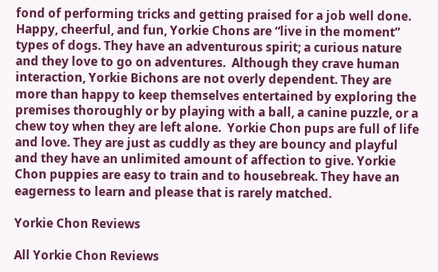fond of performing tricks and getting praised for a job well done. Happy, cheerful, and fun, Yorkie Chons are “live in the moment” types of dogs. They have an adventurous spirit; a curious nature and they love to go on adventures.  Although they crave human interaction, Yorkie Bichons are not overly dependent. They are more than happy to keep themselves entertained by exploring the premises thoroughly or by playing with a ball, a canine puzzle, or a chew toy when they are left alone.  Yorkie Chon pups are full of life and love. They are just as cuddly as they are bouncy and playful and they have an unlimited amount of affection to give. Yorkie Chon puppies are easy to train and to housebreak. They have an eagerness to learn and please that is rarely matched.

Yorkie Chon Reviews

All Yorkie Chon Reviews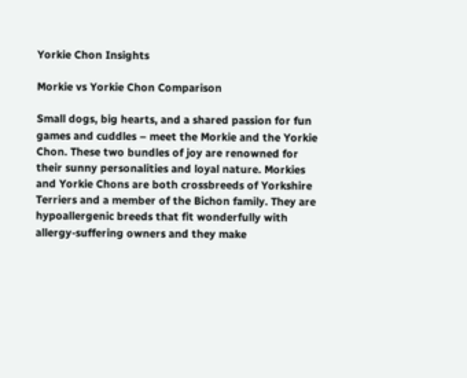Yorkie Chon Insights

Morkie vs Yorkie Chon Comparison

Small dogs, big hearts, and a shared passion for fun games and cuddles – meet the Morkie and the Yorkie Chon. These two bundles of joy are renowned for their sunny personalities and loyal nature. Morkies and Yorkie Chons are both crossbreeds of Yorkshire Terriers and a member of the Bichon family. They are hypoallergenic breeds that fit wonderfully with allergy-suffering owners and they make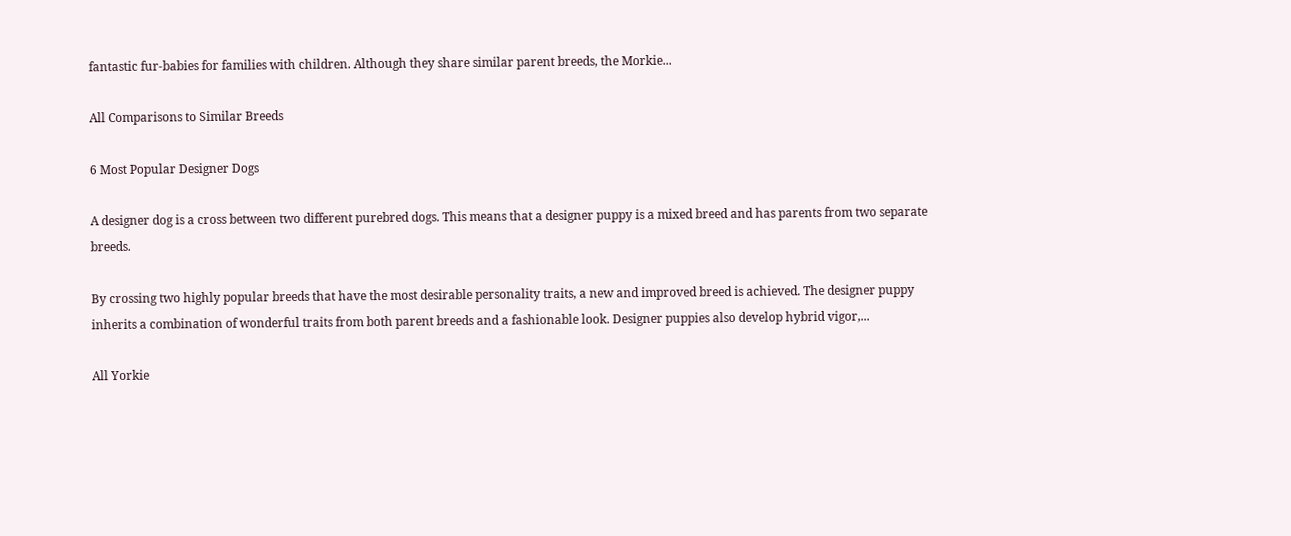fantastic fur-babies for families with children. Although they share similar parent breeds, the Morkie...

All Comparisons to Similar Breeds

6 Most Popular Designer Dogs

A designer dog is a cross between two different purebred dogs. This means that a designer puppy is a mixed breed and has parents from two separate breeds.

By crossing two highly popular breeds that have the most desirable personality traits, a new and improved breed is achieved. The designer puppy inherits a combination of wonderful traits from both parent breeds and a fashionable look. Designer puppies also develop hybrid vigor,...

All Yorkie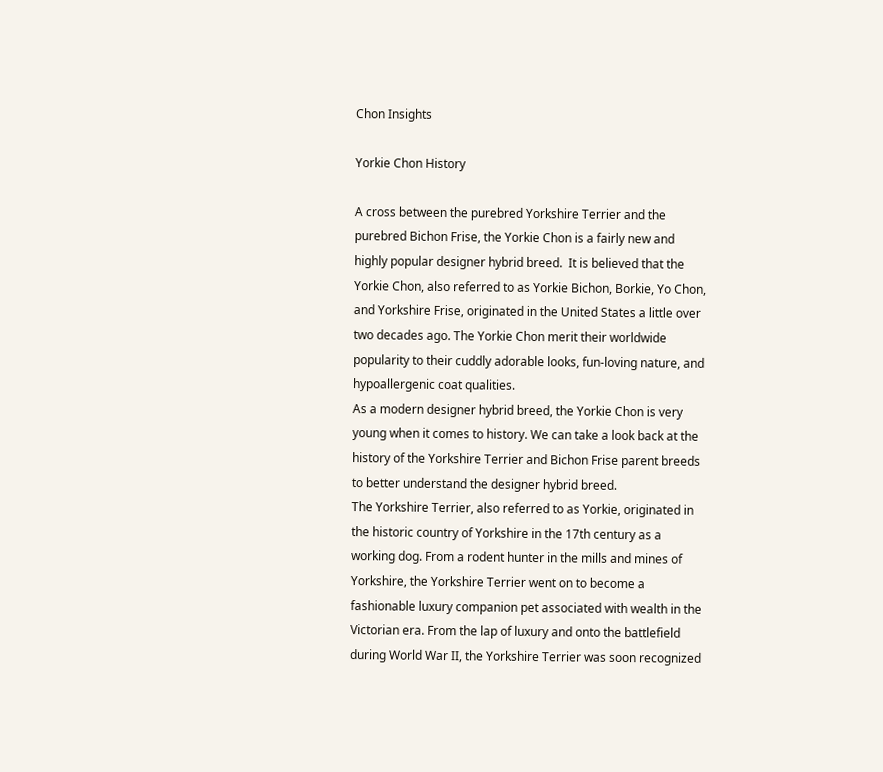Chon Insights

Yorkie Chon History

A cross between the purebred Yorkshire Terrier and the purebred Bichon Frise, the Yorkie Chon is a fairly new and highly popular designer hybrid breed.  It is believed that the Yorkie Chon, also referred to as Yorkie Bichon, Borkie, Yo Chon, and Yorkshire Frise, originated in the United States a little over two decades ago. The Yorkie Chon merit their worldwide popularity to their cuddly adorable looks, fun-loving nature, and hypoallergenic coat qualities.
As a modern designer hybrid breed, the Yorkie Chon is very young when it comes to history. We can take a look back at the history of the Yorkshire Terrier and Bichon Frise parent breeds to better understand the designer hybrid breed.
The Yorkshire Terrier, also referred to as Yorkie, originated in the historic country of Yorkshire in the 17th century as a working dog. From a rodent hunter in the mills and mines of Yorkshire, the Yorkshire Terrier went on to become a fashionable luxury companion pet associated with wealth in the Victorian era. From the lap of luxury and onto the battlefield during World War II, the Yorkshire Terrier was soon recognized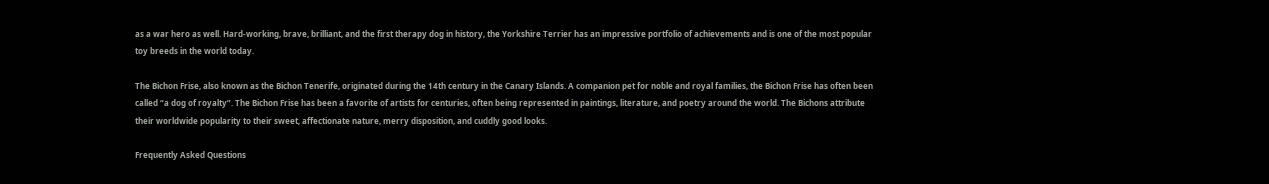as a war hero as well. Hard-working, brave, brilliant, and the first therapy dog in history, the Yorkshire Terrier has an impressive portfolio of achievements and is one of the most popular toy breeds in the world today.

The Bichon Frise, also known as the Bichon Tenerife, originated during the 14th century in the Canary Islands. A companion pet for noble and royal families, the Bichon Frise has often been called “a dog of royalty”. The Bichon Frise has been a favorite of artists for centuries, often being represented in paintings, literature, and poetry around the world. The Bichons attribute their worldwide popularity to their sweet, affectionate nature, merry disposition, and cuddly good looks.

Frequently Asked Questions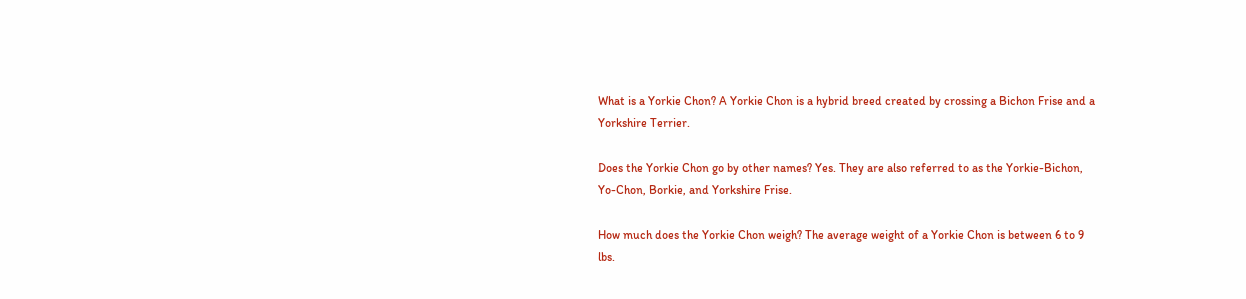What is a Yorkie Chon? A Yorkie Chon is a hybrid breed created by crossing a Bichon Frise and a Yorkshire Terrier.

Does the Yorkie Chon go by other names? Yes. They are also referred to as the Yorkie-Bichon, Yo-Chon, Borkie, and Yorkshire Frise.

How much does the Yorkie Chon weigh? The average weight of a Yorkie Chon is between 6 to 9 lbs.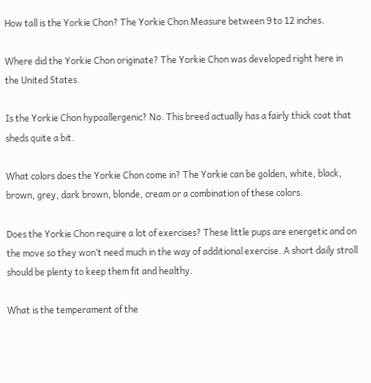How tall is the Yorkie Chon? The Yorkie Chon Measure between 9 to 12 inches.

Where did the Yorkie Chon originate? The Yorkie Chon was developed right here in the United States.

Is the Yorkie Chon hypoallergenic? No. This breed actually has a fairly thick coat that sheds quite a bit.

What colors does the Yorkie Chon come in? The Yorkie can be golden, white, black, brown, grey, dark brown, blonde, cream or a combination of these colors.

Does the Yorkie Chon require a lot of exercises? These little pups are energetic and on the move so they won’t need much in the way of additional exercise. A short daily stroll should be plenty to keep them fit and healthy.

What is the temperament of the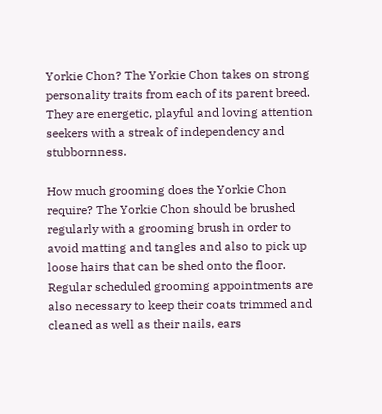Yorkie Chon? The Yorkie Chon takes on strong personality traits from each of its parent breed. They are energetic, playful and loving attention seekers with a streak of independency and stubbornness.

How much grooming does the Yorkie Chon require? The Yorkie Chon should be brushed regularly with a grooming brush in order to avoid matting and tangles and also to pick up loose hairs that can be shed onto the floor. Regular scheduled grooming appointments are also necessary to keep their coats trimmed and cleaned as well as their nails, ears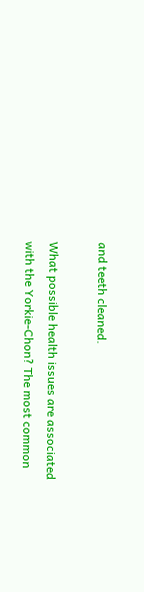and teeth cleaned.

What possible health issues are associated with the Yorkie-Chon? The most common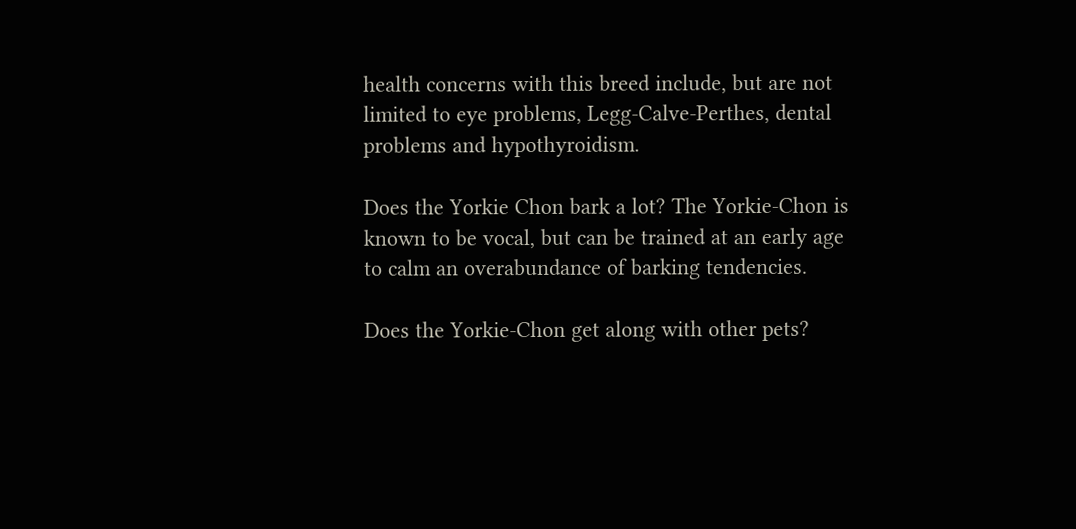health concerns with this breed include, but are not limited to eye problems, Legg-Calve-Perthes, dental problems and hypothyroidism.

Does the Yorkie Chon bark a lot? The Yorkie-Chon is known to be vocal, but can be trained at an early age to calm an overabundance of barking tendencies.

Does the Yorkie-Chon get along with other pets?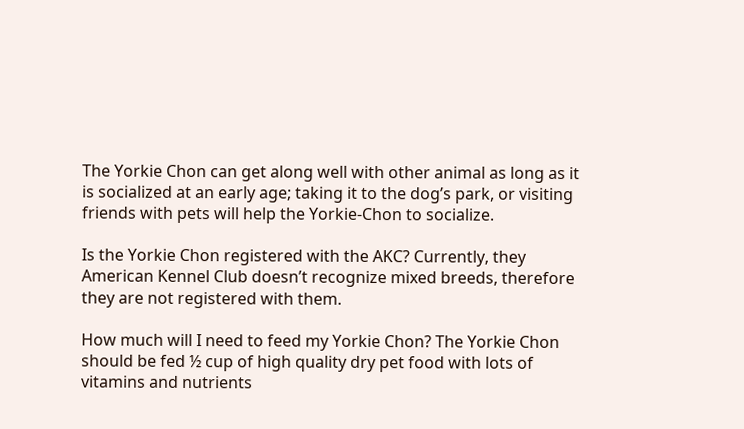The Yorkie Chon can get along well with other animal as long as it is socialized at an early age; taking it to the dog’s park, or visiting friends with pets will help the Yorkie-Chon to socialize.

Is the Yorkie Chon registered with the AKC? Currently, they American Kennel Club doesn’t recognize mixed breeds, therefore they are not registered with them.

How much will I need to feed my Yorkie Chon? The Yorkie Chon should be fed ½ cup of high quality dry pet food with lots of vitamins and nutrients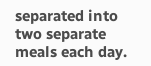separated into two separate meals each day.